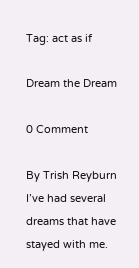Tag: act as if

Dream the Dream

0 Comment

By Trish Reyburn I’ve had several dreams that have stayed with me.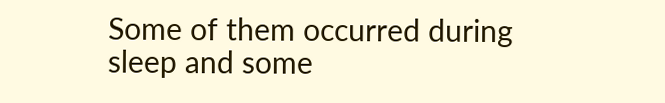Some of them occurred during sleep and some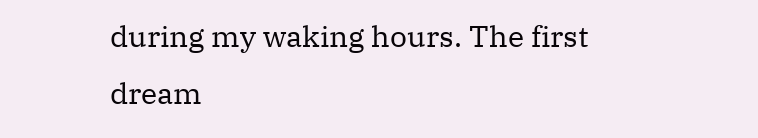during my waking hours. The first dream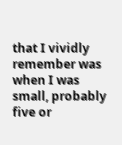that I vividly remember was when I was small, probably five or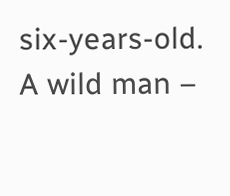six-years-old. A wild man –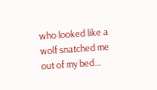who looked like a wolf snatched me out of my bed…